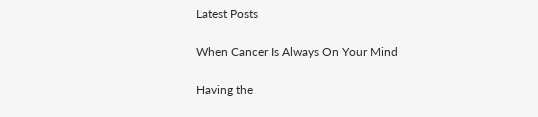Latest Posts

When Cancer Is Always On Your Mind

Having the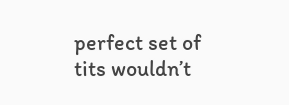perfect set of tits wouldn’t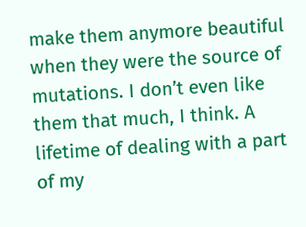make them anymore beautiful when they were the source of mutations. I don’t even like them that much, I think. A lifetime of dealing with a part of my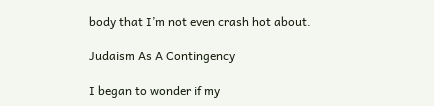body that I’m not even crash hot about.

Judaism As A Contingency

I began to wonder if my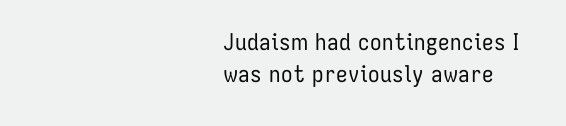Judaism had contingencies I was not previously aware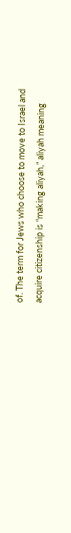of. The term for Jews who choose to move to Israel and acquire citizenship is “making aliyah,” aliyah meaning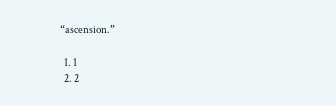“ascension.”

  1. 1
  2. 2